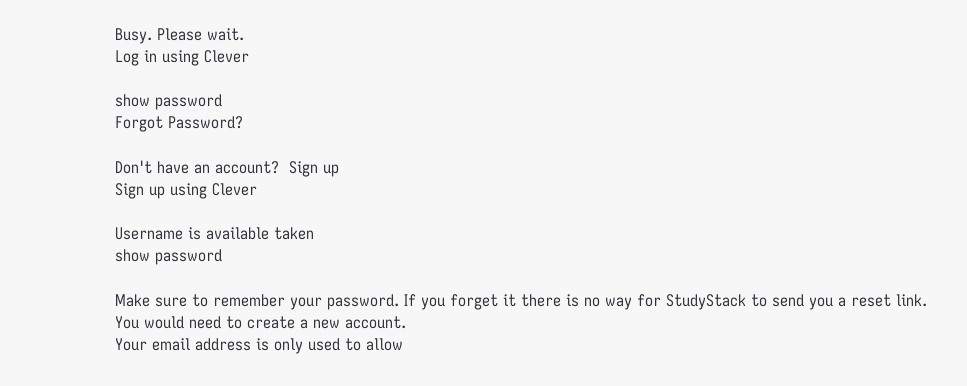Busy. Please wait.
Log in using Clever

show password
Forgot Password?

Don't have an account?  Sign up
Sign up using Clever

Username is available taken
show password

Make sure to remember your password. If you forget it there is no way for StudyStack to send you a reset link. You would need to create a new account.
Your email address is only used to allow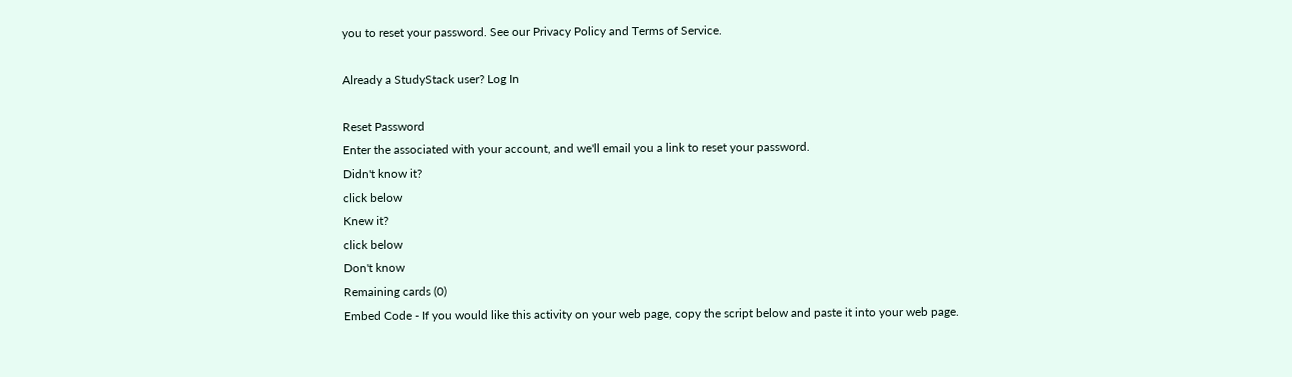you to reset your password. See our Privacy Policy and Terms of Service.

Already a StudyStack user? Log In

Reset Password
Enter the associated with your account, and we'll email you a link to reset your password.
Didn't know it?
click below
Knew it?
click below
Don't know
Remaining cards (0)
Embed Code - If you would like this activity on your web page, copy the script below and paste it into your web page.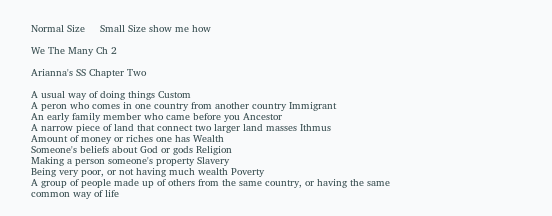Normal Size     Small Size show me how

We The Many Ch 2

Arianna's SS Chapter Two

A usual way of doing things Custom
A peron who comes in one country from another country Immigrant
An early family member who came before you Ancestor
A narrow piece of land that connect two larger land masses Ithmus
Amount of money or riches one has Wealth
Someone's beliefs about God or gods Religion
Making a person someone's property Slavery
Being very poor, or not having much wealth Poverty
A group of people made up of others from the same country, or having the same common way of life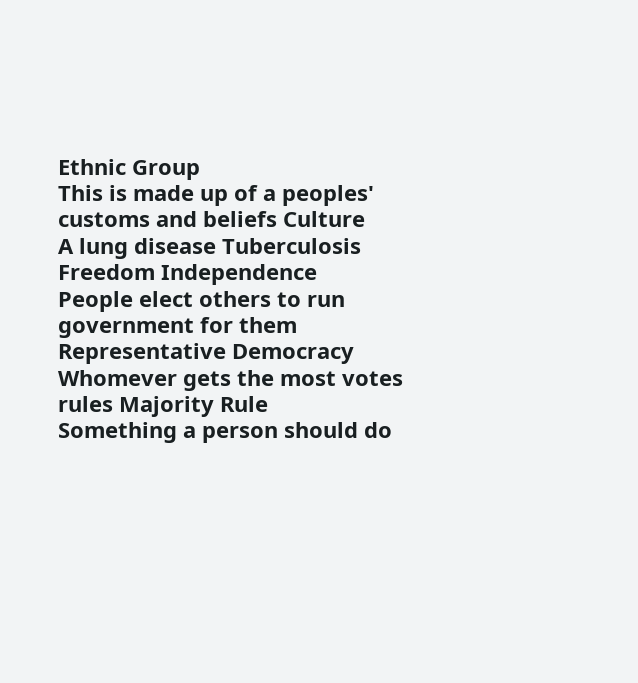Ethnic Group
This is made up of a peoples' customs and beliefs Culture
A lung disease Tuberculosis
Freedom Independence
People elect others to run government for them Representative Democracy
Whomever gets the most votes rules Majority Rule
Something a person should do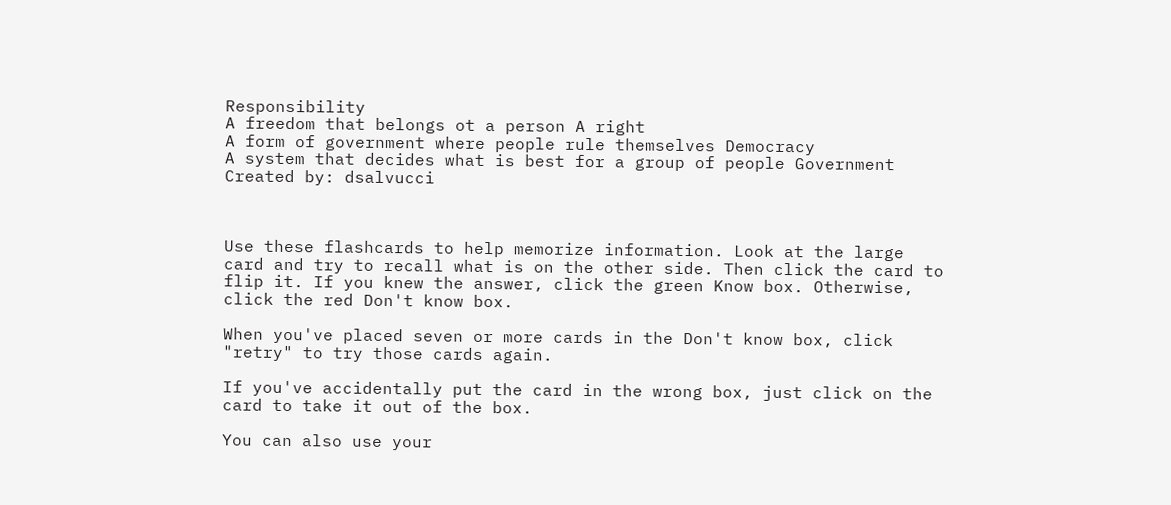Responsibility
A freedom that belongs ot a person A right
A form of government where people rule themselves Democracy
A system that decides what is best for a group of people Government
Created by: dsalvucci



Use these flashcards to help memorize information. Look at the large card and try to recall what is on the other side. Then click the card to flip it. If you knew the answer, click the green Know box. Otherwise, click the red Don't know box.

When you've placed seven or more cards in the Don't know box, click "retry" to try those cards again.

If you've accidentally put the card in the wrong box, just click on the card to take it out of the box.

You can also use your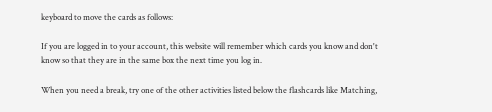keyboard to move the cards as follows:

If you are logged in to your account, this website will remember which cards you know and don't know so that they are in the same box the next time you log in.

When you need a break, try one of the other activities listed below the flashcards like Matching,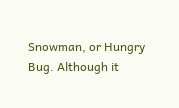Snowman, or Hungry Bug. Although it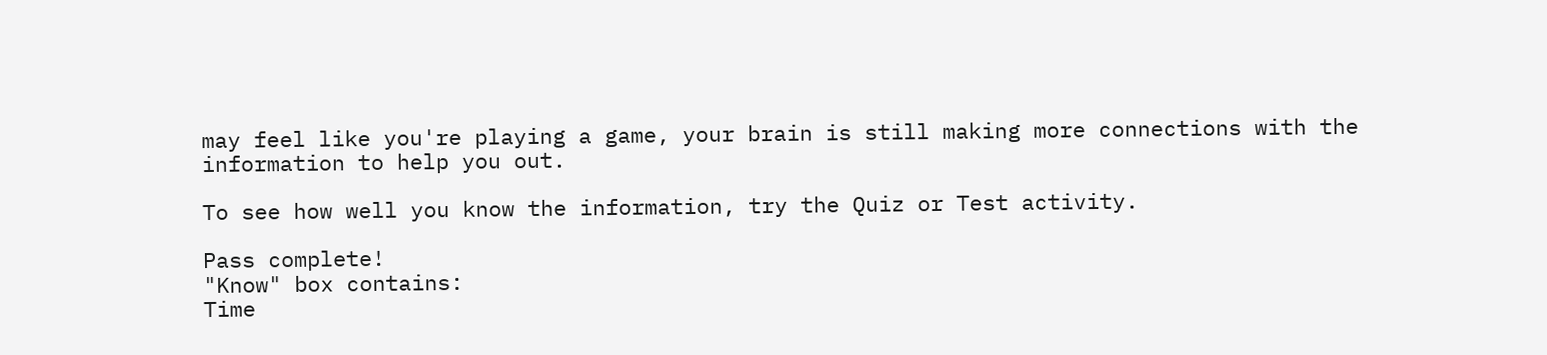may feel like you're playing a game, your brain is still making more connections with the information to help you out.

To see how well you know the information, try the Quiz or Test activity.

Pass complete!
"Know" box contains:
Time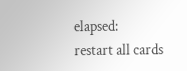elapsed:
restart all cards